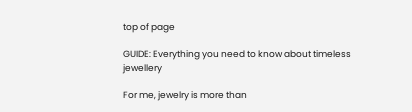top of page

GUIDE: Everything you need to know about timeless jewellery

For me, jewelry is more than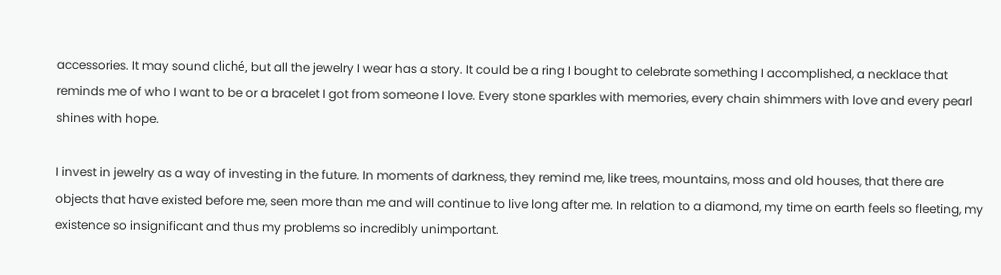accessories. It may sound cliché, but all the jewelry I wear has a story. It could be a ring I bought to celebrate something I accomplished, a necklace that reminds me of who I want to be or a bracelet I got from someone I love. Every stone sparkles with memories, every chain shimmers with love and every pearl shines with hope.

I invest in jewelry as a way of investing in the future. In moments of darkness, they remind me, like trees, mountains, moss and old houses, that there are objects that have existed before me, seen more than me and will continue to live long after me. In relation to a diamond, my time on earth feels so fleeting, my existence so insignificant and thus my problems so incredibly unimportant.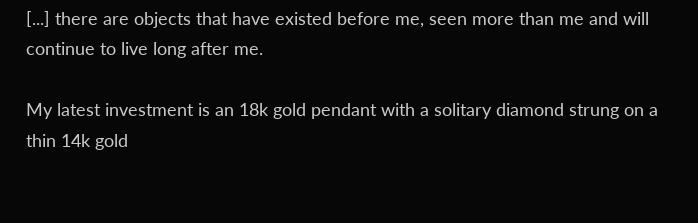[...] there are objects that have existed before me, seen more than me and will continue to live long after me.

My latest investment is an 18k gold pendant with a solitary diamond strung on a thin 14k gold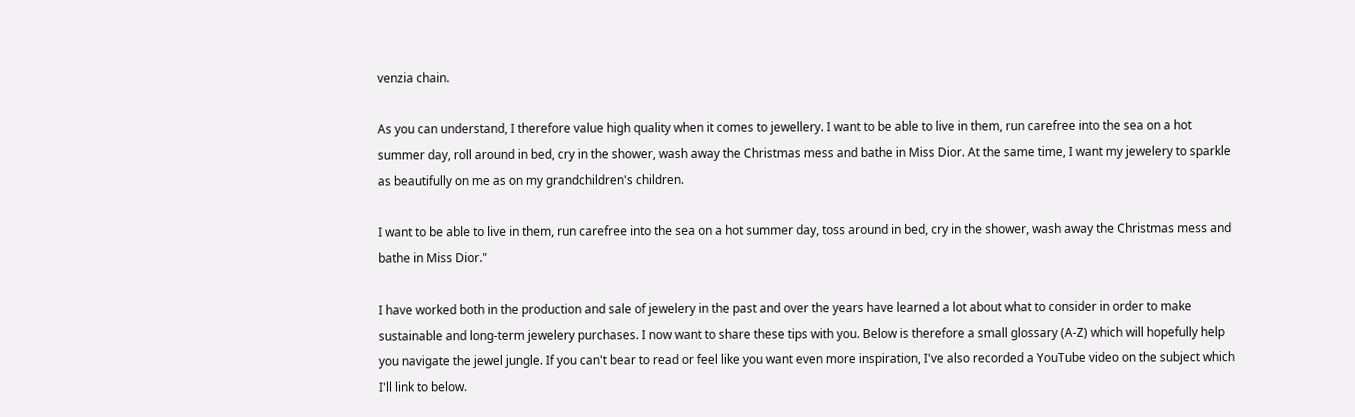venzia chain.

As you can understand, I therefore value high quality when it comes to jewellery. I want to be able to live in them, run carefree into the sea on a hot summer day, roll around in bed, cry in the shower, wash away the Christmas mess and bathe in Miss Dior. At the same time, I want my jewelery to sparkle as beautifully on me as on my grandchildren's children.

I want to be able to live in them, run carefree into the sea on a hot summer day, toss around in bed, cry in the shower, wash away the Christmas mess and bathe in Miss Dior."

I have worked both in the production and sale of jewelery in the past and over the years have learned a lot about what to consider in order to make sustainable and long-term jewelery purchases. I now want to share these tips with you. Below is therefore a small glossary (A-Z) which will hopefully help you navigate the jewel jungle. If you can't bear to read or feel like you want even more inspiration, I've also recorded a YouTube video on the subject which I'll link to below.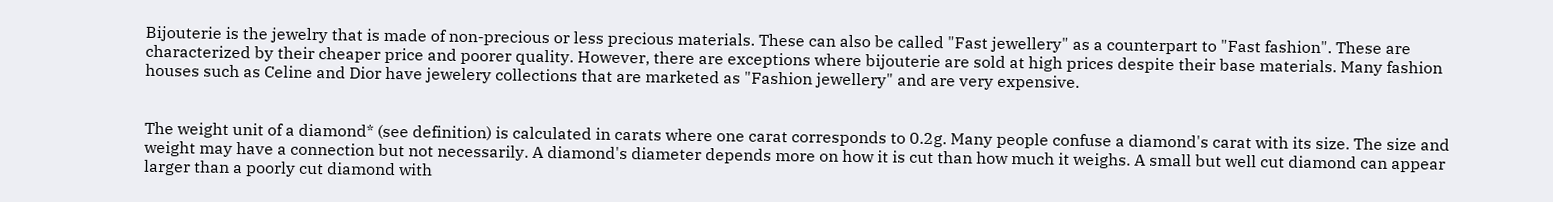Bijouterie is the jewelry that is made of non-precious or less precious materials. These can also be called "Fast jewellery" as a counterpart to "Fast fashion". These are characterized by their cheaper price and poorer quality. However, there are exceptions where bijouterie are sold at high prices despite their base materials. Many fashion houses such as Celine and Dior have jewelery collections that are marketed as "Fashion jewellery" and are very expensive.


The weight unit of a diamond* (see definition) is calculated in carats where one carat corresponds to 0.2g. Many people confuse a diamond's carat with its size. The size and weight may have a connection but not necessarily. A diamond's diameter depends more on how it is cut than how much it weighs. A small but well cut diamond can appear larger than a poorly cut diamond with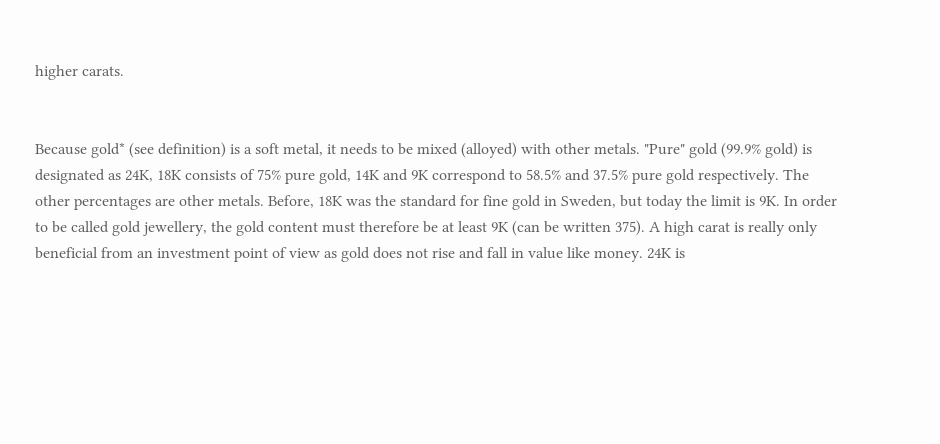higher carats.


Because gold* (see definition) is a soft metal, it needs to be mixed (alloyed) with other metals. "Pure" gold (99.9% gold) is designated as 24K, 18K consists of 75% pure gold, 14K and 9K correspond to 58.5% and 37.5% pure gold respectively. The other percentages are other metals. Before, 18K was the standard for fine gold in Sweden, but today the limit is 9K. In order to be called gold jewellery, the gold content must therefore be at least 9K (can be written 375). A high carat is really only beneficial from an investment point of view as gold does not rise and fall in value like money. 24K is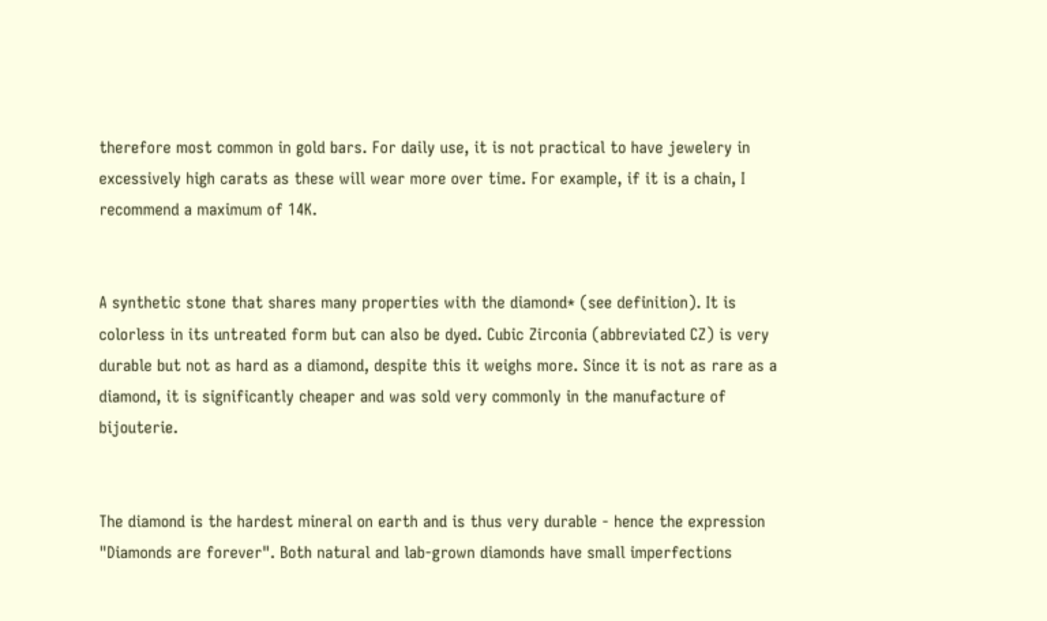therefore most common in gold bars. For daily use, it is not practical to have jewelery in excessively high carats as these will wear more over time. For example, if it is a chain, I recommend a maximum of 14K.


A synthetic stone that shares many properties with the diamond* (see definition). It is colorless in its untreated form but can also be dyed. Cubic Zirconia (abbreviated CZ) is very durable but not as hard as a diamond, despite this it weighs more. Since it is not as rare as a diamond, it is significantly cheaper and was sold very commonly in the manufacture of bijouterie.


The diamond is the hardest mineral on earth and is thus very durable - hence the expression "Diamonds are forever". Both natural and lab-grown diamonds have small imperfections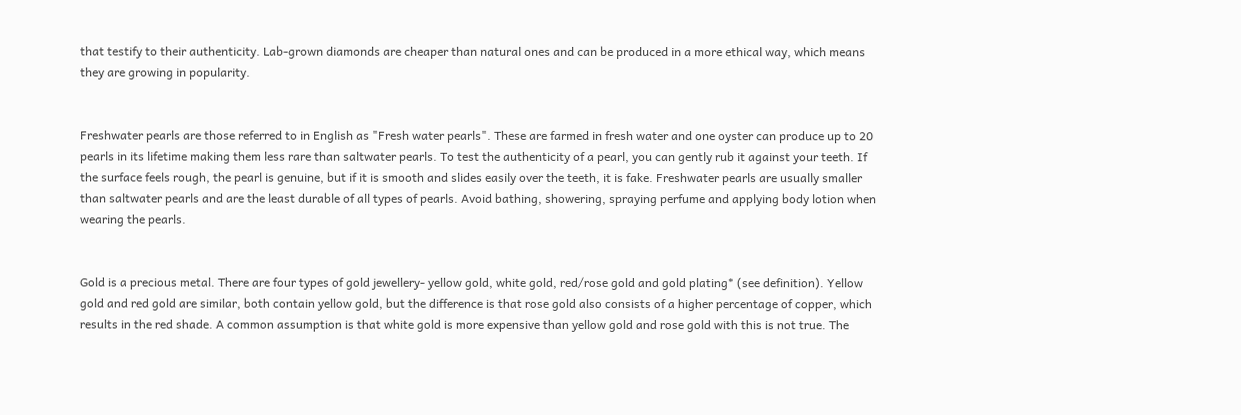that testify to their authenticity. Lab-grown diamonds are cheaper than natural ones and can be produced in a more ethical way, which means they are growing in popularity.


Freshwater pearls are those referred to in English as "Fresh water pearls". These are farmed in fresh water and one oyster can produce up to 20 pearls in its lifetime making them less rare than saltwater pearls. To test the authenticity of a pearl, you can gently rub it against your teeth. If the surface feels rough, the pearl is genuine, but if it is smooth and slides easily over the teeth, it is fake. Freshwater pearls are usually smaller than saltwater pearls and are the least durable of all types of pearls. Avoid bathing, showering, spraying perfume and applying body lotion when wearing the pearls.


Gold is a precious metal. There are four types of gold jewellery- yellow gold, white gold, red/rose gold and gold plating* (see definition). Yellow gold and red gold are similar, both contain yellow gold, but the difference is that rose gold also consists of a higher percentage of copper, which results in the red shade. A common assumption is that white gold is more expensive than yellow gold and rose gold with this is not true. The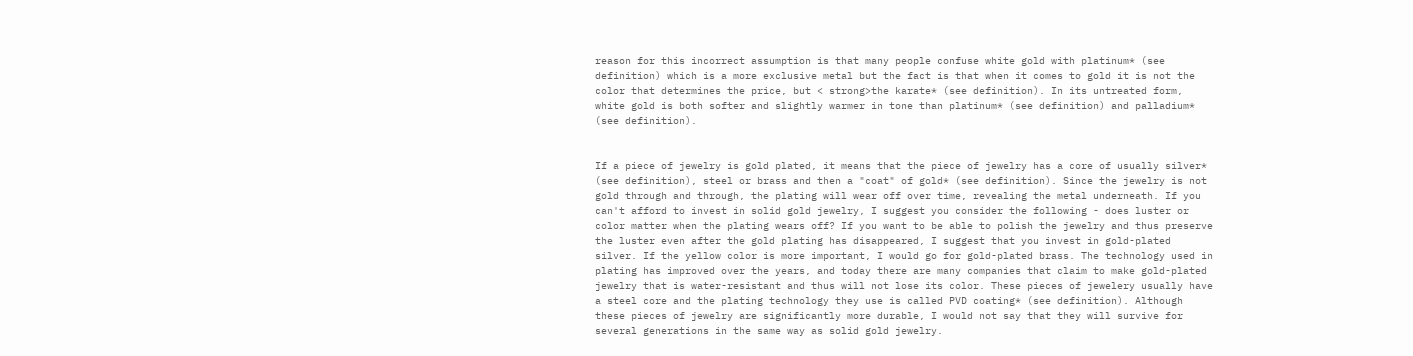reason for this incorrect assumption is that many people confuse white gold with platinum* (see definition) which is a more exclusive metal but the fact is that when it comes to gold it is not the color that determines the price, but < strong>the karate* (see definition). In its untreated form, white gold is both softer and slightly warmer in tone than platinum* (see definition) and palladium* (see definition).


If a piece of jewelry is gold plated, it means that the piece of jewelry has a core of usually silver* (see definition), steel or brass and then a "coat" of gold* (see definition). Since the jewelry is not gold through and through, the plating will wear off over time, revealing the metal underneath. If you can't afford to invest in solid gold jewelry, I suggest you consider the following - does luster or color matter when the plating wears off? If you want to be able to polish the jewelry and thus preserve the luster even after the gold plating has disappeared, I suggest that you invest in gold-plated silver. If the yellow color is more important, I would go for gold-plated brass. The technology used in plating has improved over the years, and today there are many companies that claim to make gold-plated jewelry that is water-resistant and thus will not lose its color. These pieces of jewelery usually have a steel core and the plating technology they use is called PVD coating* (see definition). Although these pieces of jewelry are significantly more durable, I would not say that they will survive for several generations in the same way as solid gold jewelry.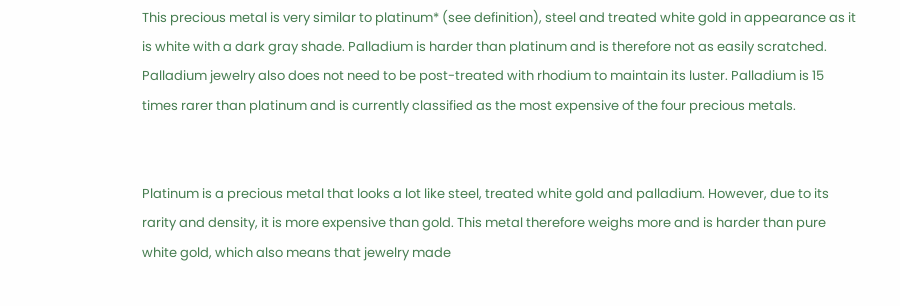This precious metal is very similar to platinum* (see definition), steel and treated white gold in appearance as it is white with a dark gray shade. Palladium is harder than platinum and is therefore not as easily scratched. Palladium jewelry also does not need to be post-treated with rhodium to maintain its luster. Palladium is 15 times rarer than platinum and is currently classified as the most expensive of the four precious metals.


Platinum is a precious metal that looks a lot like steel, treated white gold and palladium. However, due to its rarity and density, it is more expensive than gold. This metal therefore weighs more and is harder than pure white gold, which also means that jewelry made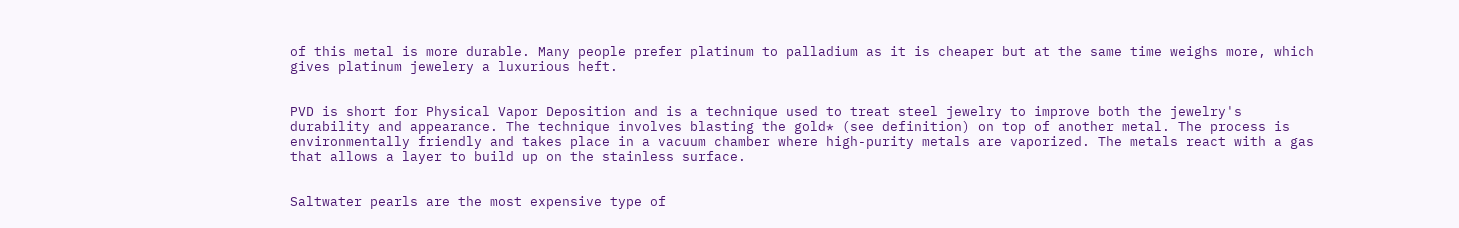of this metal is more durable. Many people prefer platinum to palladium as it is cheaper but at the same time weighs more, which gives platinum jewelery a luxurious heft.


PVD is short for Physical Vapor Deposition and is a technique used to treat steel jewelry to improve both the jewelry's durability and appearance. The technique involves blasting the gold* (see definition) on top of another metal. The process is environmentally friendly and takes place in a vacuum chamber where high-purity metals are vaporized. The metals react with a gas that allows a layer to build up on the stainless surface.


Saltwater pearls are the most expensive type of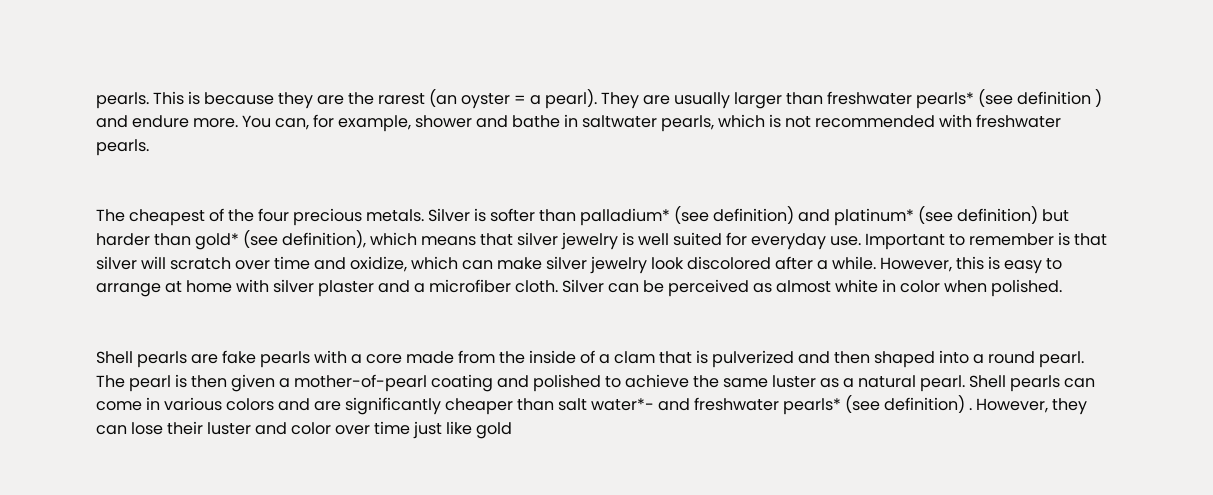pearls. This is because they are the rarest (an oyster = a pearl). They are usually larger than freshwater pearls* (see definition ) and endure more. You can, for example, shower and bathe in saltwater pearls, which is not recommended with freshwater pearls.


The cheapest of the four precious metals. Silver is softer than palladium* (see definition) and platinum* (see definition) but harder than gold* (see definition), which means that silver jewelry is well suited for everyday use. Important to remember is that silver will scratch over time and oxidize, which can make silver jewelry look discolored after a while. However, this is easy to arrange at home with silver plaster and a microfiber cloth. Silver can be perceived as almost white in color when polished.


Shell pearls are fake pearls with a core made from the inside of a clam that is pulverized and then shaped into a round pearl. The pearl is then given a mother-of-pearl coating and polished to achieve the same luster as a natural pearl. Shell pearls can come in various colors and are significantly cheaper than salt water*- and freshwater pearls* (see definition) . However, they can lose their luster and color over time just like gold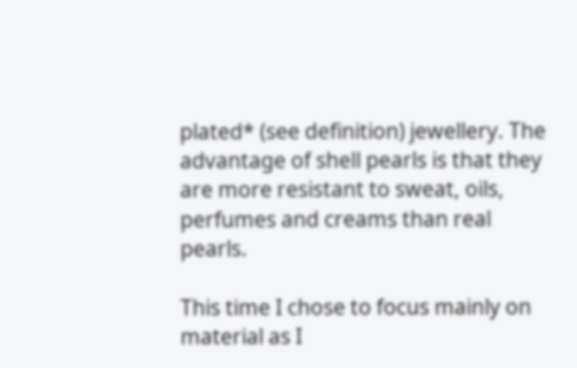plated* (see definition) jewellery. The advantage of shell pearls is that they are more resistant to sweat, oils, perfumes and creams than real pearls.

This time I chose to focus mainly on material as I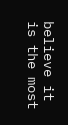believe it is the most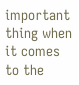important thing when it comes to the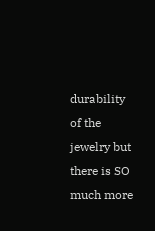durability of the jewelry but there is SO much more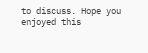to discuss. Hope you enjoyed this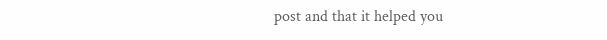post and that it helped you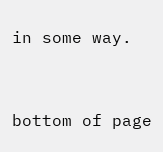in some way.



bottom of page